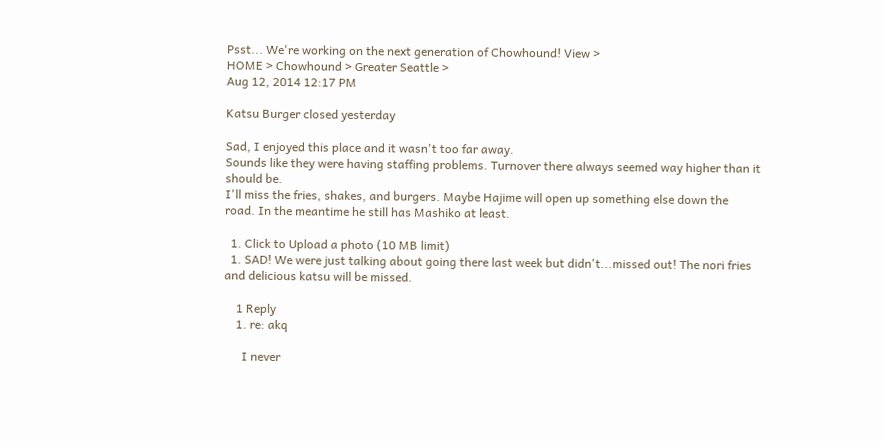Psst... We're working on the next generation of Chowhound! View >
HOME > Chowhound > Greater Seattle >
Aug 12, 2014 12:17 PM

Katsu Burger closed yesterday

Sad, I enjoyed this place and it wasn't too far away.
Sounds like they were having staffing problems. Turnover there always seemed way higher than it should be.
I'll miss the fries, shakes, and burgers. Maybe Hajime will open up something else down the road. In the meantime he still has Mashiko at least.

  1. Click to Upload a photo (10 MB limit)
  1. SAD! We were just talking about going there last week but didn't...missed out! The nori fries and delicious katsu will be missed.

    1 Reply
    1. re: akq

      I never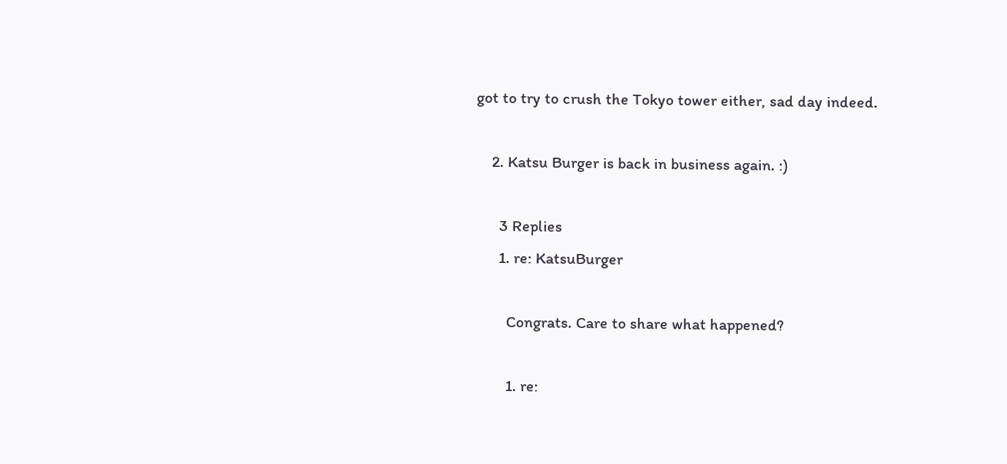got to try to crush the Tokyo tower either, sad day indeed.

    2. Katsu Burger is back in business again. :)

      3 Replies
      1. re: KatsuBurger

        Congrats. Care to share what happened?

        1. re: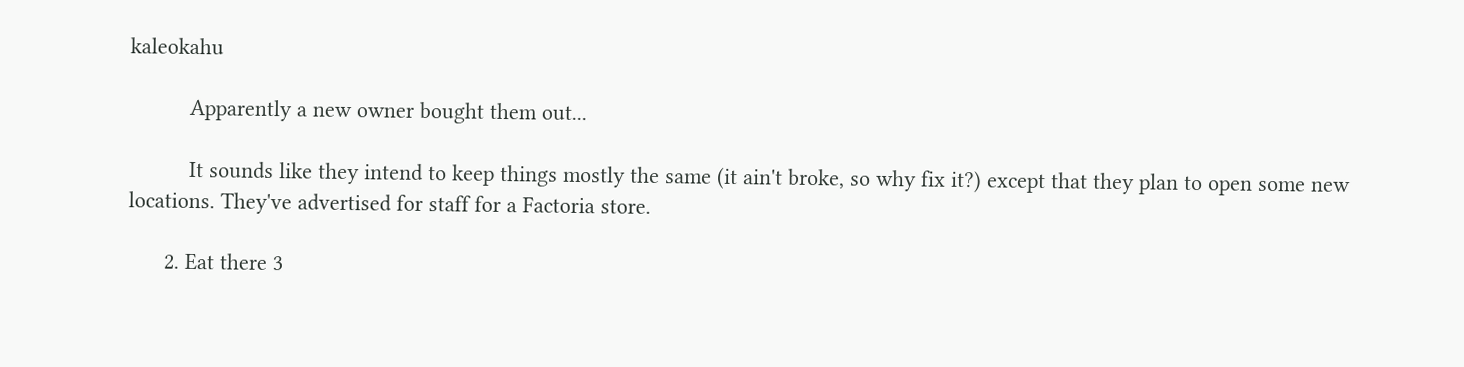kaleokahu

          Apparently a new owner bought them out...

          It sounds like they intend to keep things mostly the same (it ain't broke, so why fix it?) except that they plan to open some new locations. They've advertised for staff for a Factoria store.

      2. Eat there 3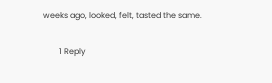weeks ago, looked, felt, tasted the same.

        1 Reply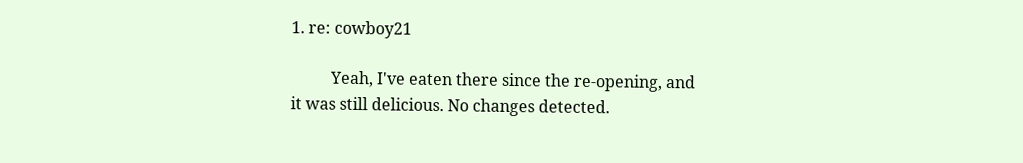1. re: cowboy21

          Yeah, I've eaten there since the re-opening, and it was still delicious. No changes detected.